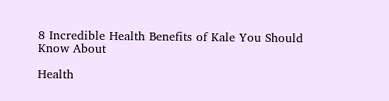8 Incredible Health Benefits of Kale You Should Know About

Health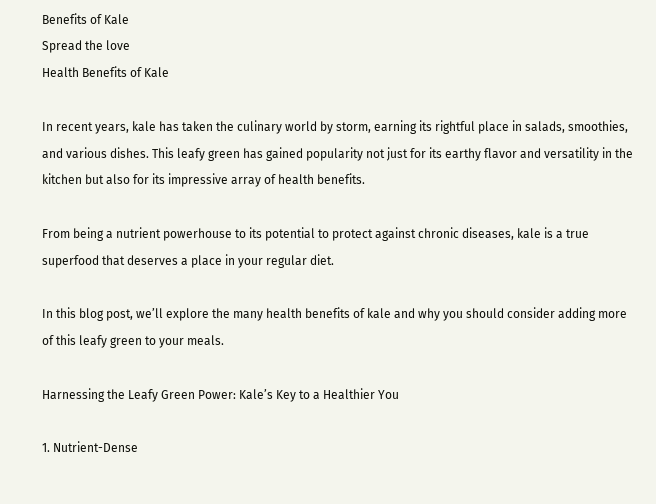Benefits of Kale
Spread the love
Health Benefits of Kale

In recent years, kale has taken the culinary world by storm, earning its rightful place in salads, smoothies, and various dishes. This leafy green has gained popularity not just for its earthy flavor and versatility in the kitchen but also for its impressive array of health benefits.

From being a nutrient powerhouse to its potential to protect against chronic diseases, kale is a true superfood that deserves a place in your regular diet.

In this blog post, we’ll explore the many health benefits of kale and why you should consider adding more of this leafy green to your meals.

Harnessing the Leafy Green Power: Kale’s Key to a Healthier You

1. Nutrient-Dense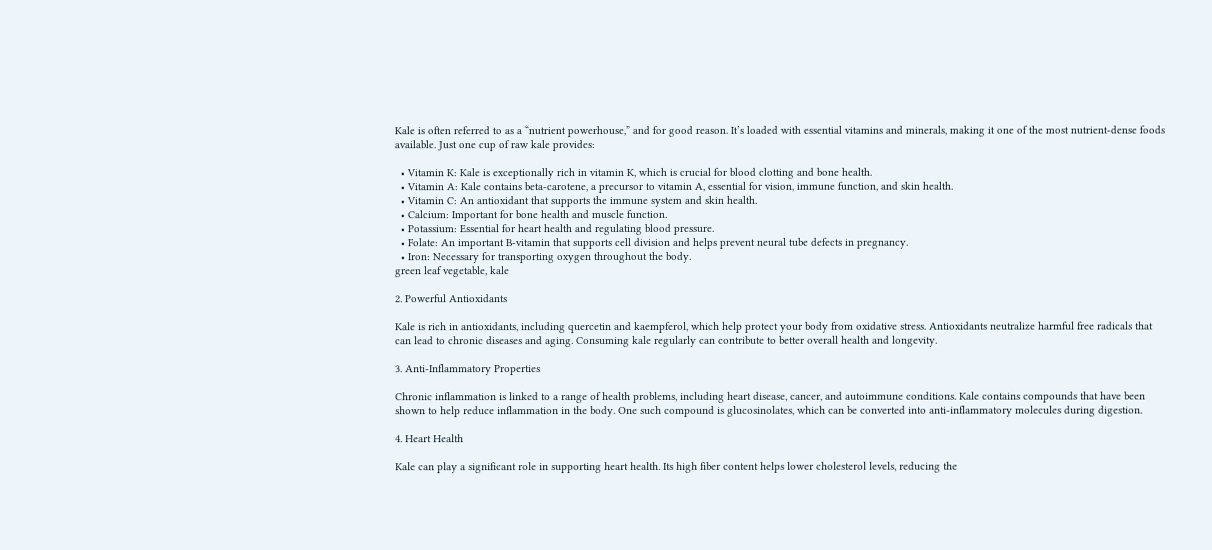Kale is often referred to as a “nutrient powerhouse,” and for good reason. It’s loaded with essential vitamins and minerals, making it one of the most nutrient-dense foods available. Just one cup of raw kale provides:

  • Vitamin K: Kale is exceptionally rich in vitamin K, which is crucial for blood clotting and bone health.
  • Vitamin A: Kale contains beta-carotene, a precursor to vitamin A, essential for vision, immune function, and skin health.
  • Vitamin C: An antioxidant that supports the immune system and skin health.
  • Calcium: Important for bone health and muscle function.
  • Potassium: Essential for heart health and regulating blood pressure.
  • Folate: An important B-vitamin that supports cell division and helps prevent neural tube defects in pregnancy.
  • Iron: Necessary for transporting oxygen throughout the body.
green leaf vegetable, kale

2. Powerful Antioxidants

Kale is rich in antioxidants, including quercetin and kaempferol, which help protect your body from oxidative stress. Antioxidants neutralize harmful free radicals that can lead to chronic diseases and aging. Consuming kale regularly can contribute to better overall health and longevity.

3. Anti-Inflammatory Properties

Chronic inflammation is linked to a range of health problems, including heart disease, cancer, and autoimmune conditions. Kale contains compounds that have been shown to help reduce inflammation in the body. One such compound is glucosinolates, which can be converted into anti-inflammatory molecules during digestion.

4. Heart Health

Kale can play a significant role in supporting heart health. Its high fiber content helps lower cholesterol levels, reducing the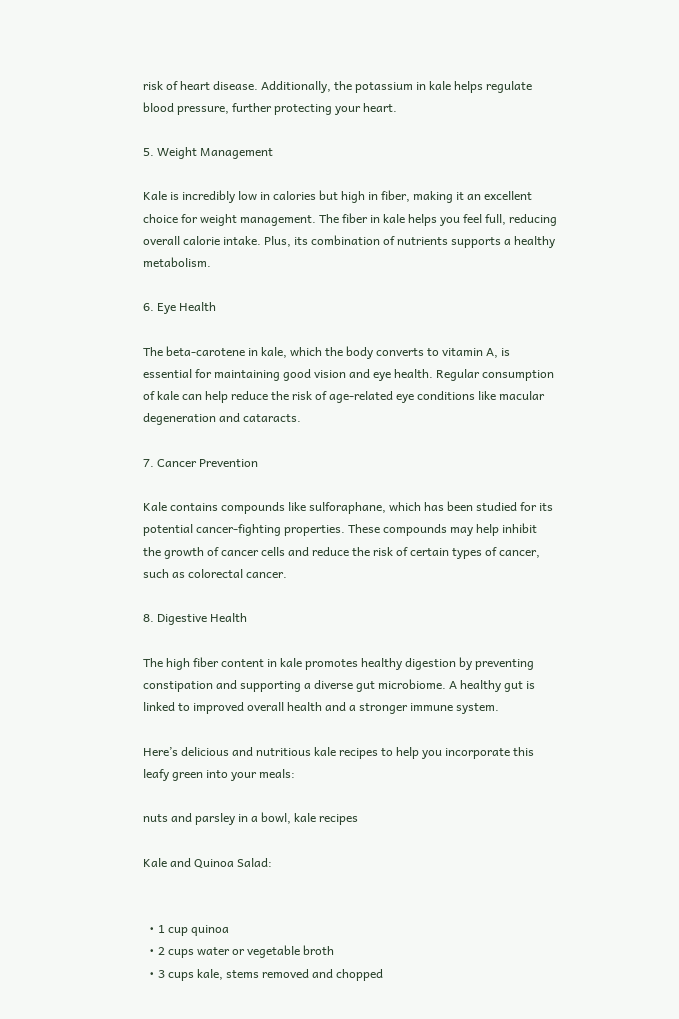risk of heart disease. Additionally, the potassium in kale helps regulate blood pressure, further protecting your heart.

5. Weight Management

Kale is incredibly low in calories but high in fiber, making it an excellent choice for weight management. The fiber in kale helps you feel full, reducing overall calorie intake. Plus, its combination of nutrients supports a healthy metabolism.

6. Eye Health

The beta-carotene in kale, which the body converts to vitamin A, is essential for maintaining good vision and eye health. Regular consumption of kale can help reduce the risk of age-related eye conditions like macular degeneration and cataracts.

7. Cancer Prevention

Kale contains compounds like sulforaphane, which has been studied for its potential cancer-fighting properties. These compounds may help inhibit the growth of cancer cells and reduce the risk of certain types of cancer, such as colorectal cancer.

8. Digestive Health

The high fiber content in kale promotes healthy digestion by preventing constipation and supporting a diverse gut microbiome. A healthy gut is linked to improved overall health and a stronger immune system.

Here’s delicious and nutritious kale recipes to help you incorporate this leafy green into your meals:

nuts and parsley in a bowl, kale recipes

Kale and Quinoa Salad:


  • 1 cup quinoa
  • 2 cups water or vegetable broth
  • 3 cups kale, stems removed and chopped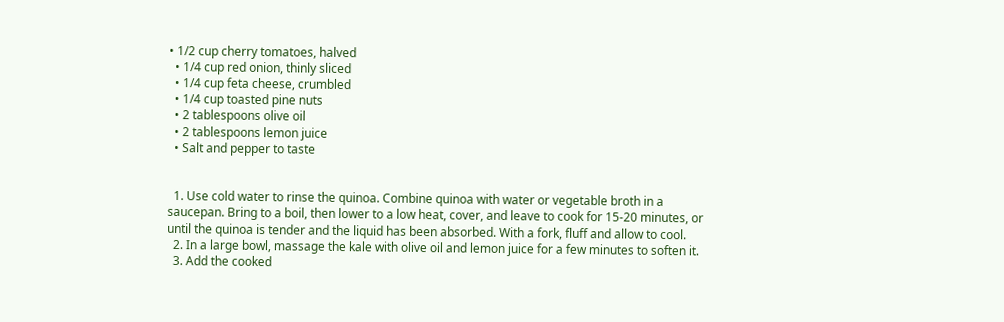• 1/2 cup cherry tomatoes, halved
  • 1/4 cup red onion, thinly sliced
  • 1/4 cup feta cheese, crumbled
  • 1/4 cup toasted pine nuts
  • 2 tablespoons olive oil
  • 2 tablespoons lemon juice
  • Salt and pepper to taste


  1. Use cold water to rinse the quinoa. Combine quinoa with water or vegetable broth in a saucepan. Bring to a boil, then lower to a low heat, cover, and leave to cook for 15-20 minutes, or until the quinoa is tender and the liquid has been absorbed. With a fork, fluff and allow to cool.
  2. In a large bowl, massage the kale with olive oil and lemon juice for a few minutes to soften it.
  3. Add the cooked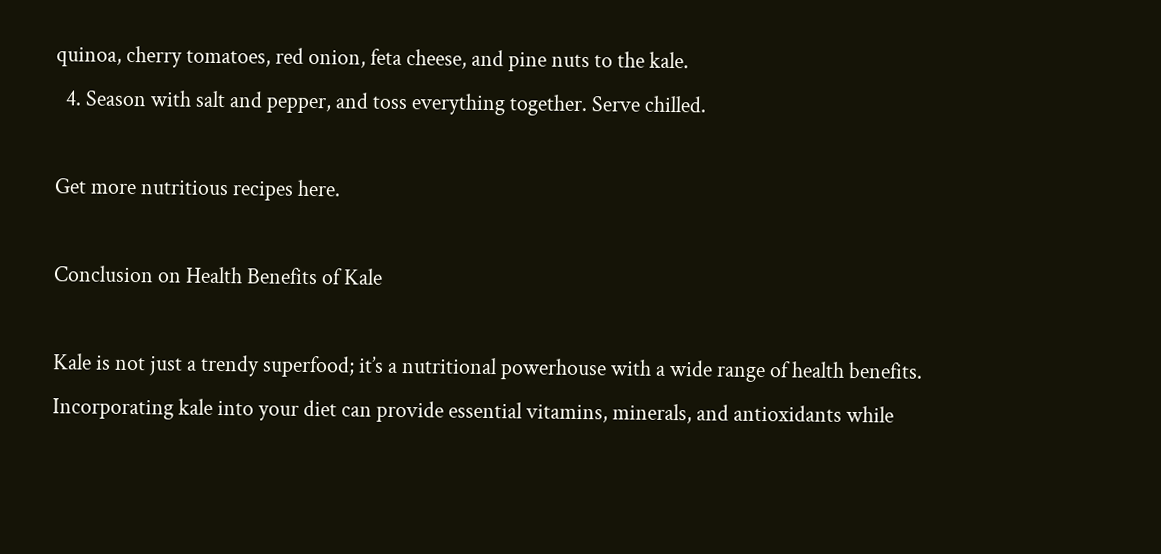quinoa, cherry tomatoes, red onion, feta cheese, and pine nuts to the kale.
  4. Season with salt and pepper, and toss everything together. Serve chilled.

Get more nutritious recipes here.

Conclusion on Health Benefits of Kale

Kale is not just a trendy superfood; it’s a nutritional powerhouse with a wide range of health benefits. Incorporating kale into your diet can provide essential vitamins, minerals, and antioxidants while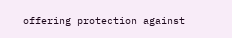offering protection against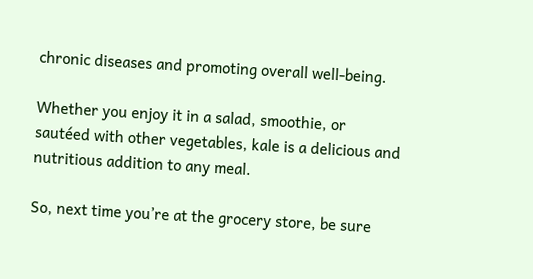chronic diseases and promoting overall well-being.

Whether you enjoy it in a salad, smoothie, or sautéed with other vegetables, kale is a delicious and nutritious addition to any meal.

So, next time you’re at the grocery store, be sure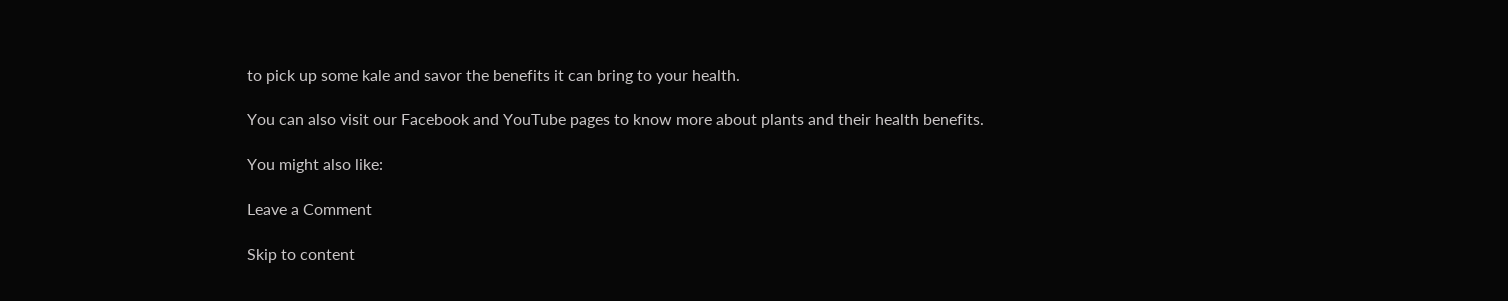to pick up some kale and savor the benefits it can bring to your health.

You can also visit our Facebook and YouTube pages to know more about plants and their health benefits.

You might also like:

Leave a Comment

Skip to content